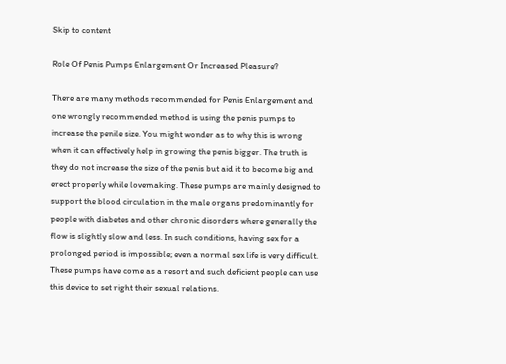Skip to content

Role Of Penis Pumps Enlargement Or Increased Pleasure?

There are many methods recommended for Penis Enlargement and one wrongly recommended method is using the penis pumps to increase the penile size. You might wonder as to why this is wrong when it can effectively help in growing the penis bigger. The truth is they do not increase the size of the penis but aid it to become big and erect properly while lovemaking. These pumps are mainly designed to support the blood circulation in the male organs predominantly for people with diabetes and other chronic disorders where generally the flow is slightly slow and less. In such conditions, having sex for a prolonged period is impossible; even a normal sex life is very difficult. These pumps have come as a resort and such deficient people can use this device to set right their sexual relations.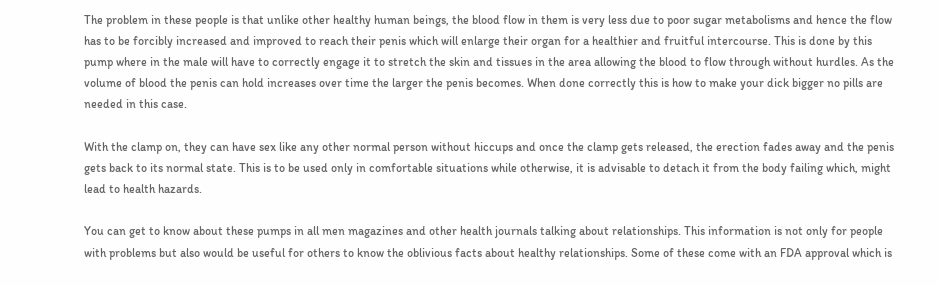The problem in these people is that unlike other healthy human beings, the blood flow in them is very less due to poor sugar metabolisms and hence the flow has to be forcibly increased and improved to reach their penis which will enlarge their organ for a healthier and fruitful intercourse. This is done by this pump where in the male will have to correctly engage it to stretch the skin and tissues in the area allowing the blood to flow through without hurdles. As the volume of blood the penis can hold increases over time the larger the penis becomes. When done correctly this is how to make your dick bigger no pills are needed in this case.

With the clamp on, they can have sex like any other normal person without hiccups and once the clamp gets released, the erection fades away and the penis gets back to its normal state. This is to be used only in comfortable situations while otherwise, it is advisable to detach it from the body failing which, might lead to health hazards.

You can get to know about these pumps in all men magazines and other health journals talking about relationships. This information is not only for people with problems but also would be useful for others to know the oblivious facts about healthy relationships. Some of these come with an FDA approval which is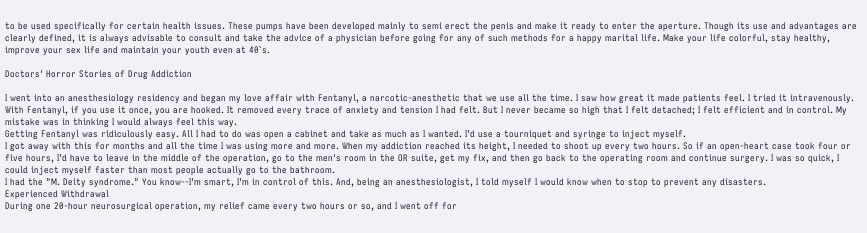to be used specifically for certain health issues. These pumps have been developed mainly to semi erect the penis and make it ready to enter the aperture. Though its use and advantages are clearly defined, it is always advisable to consult and take the advice of a physician before going for any of such methods for a happy marital life. Make your life colorful, stay healthy, improve your sex life and maintain your youth even at 40`s.

Doctors' Horror Stories of Drug Addiction

I went into an anesthesiology residency and began my love affair with Fentanyl, a narcotic-anesthetic that we use all the time. I saw how great it made patients feel. I tried it intravenously. With Fentanyl, if you use it once, you are hooked. It removed every trace of anxiety and tension I had felt. But I never became so high that I felt detached; I felt efficient and in control. My mistake was in thinking I would always feel this way.
Getting Fentanyl was ridiculously easy. All I had to do was open a cabinet and take as much as I wanted. I'd use a tourniquet and syringe to inject myself.
I got away with this for months and all the time I was using more and more. When my addiction reached its height, I needed to shoot up every two hours. So if an open-heart case took four or five hours, I'd have to leave in the middle of the operation, go to the men's room in the OR suite, get my fix, and then go back to the operating room and continue surgery. I was so quick, I could inject myself faster than most people actually go to the bathroom.
I had the "M. Deity syndrome." You know--I'm smart, I'm in control of this. And, being an anesthesiologist, I told myself I would know when to stop to prevent any disasters.
Experienced Withdrawal
During one 20-hour neurosurgical operation, my relief came every two hours or so, and I went off for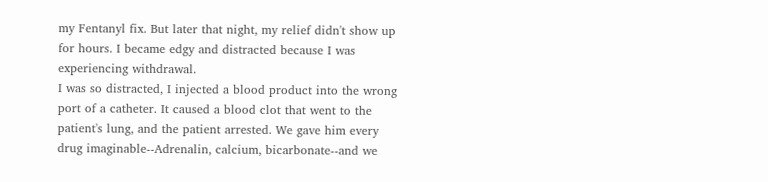my Fentanyl fix. But later that night, my relief didn't show up for hours. I became edgy and distracted because I was experiencing withdrawal.
I was so distracted, I injected a blood product into the wrong port of a catheter. It caused a blood clot that went to the patient's lung, and the patient arrested. We gave him every drug imaginable--Adrenalin, calcium, bicarbonate--and we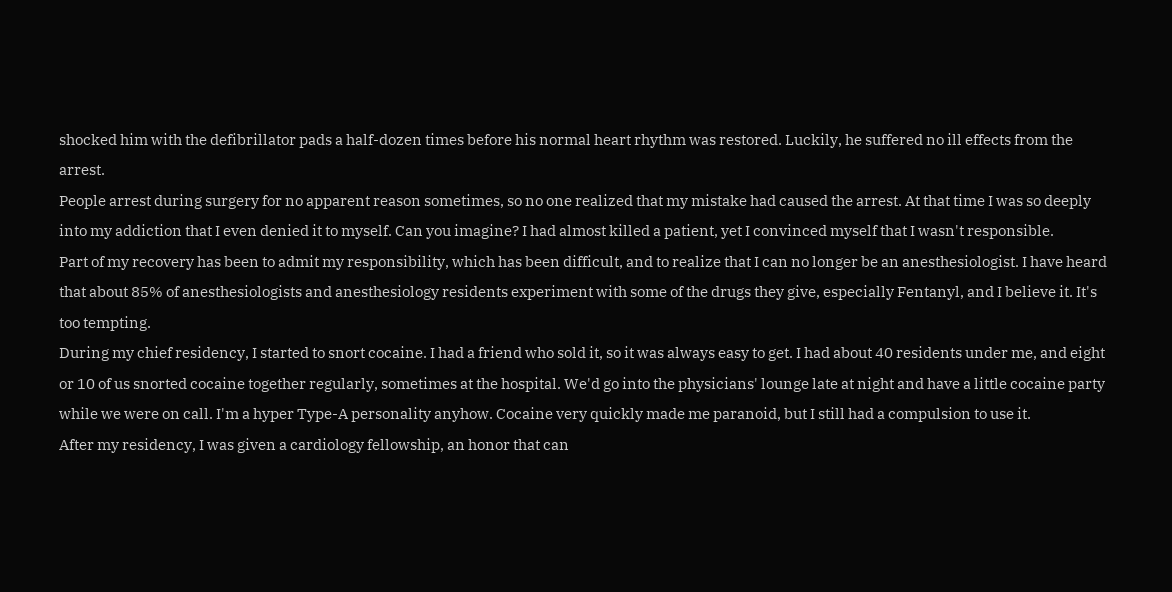shocked him with the defibrillator pads a half-dozen times before his normal heart rhythm was restored. Luckily, he suffered no ill effects from the arrest.
People arrest during surgery for no apparent reason sometimes, so no one realized that my mistake had caused the arrest. At that time I was so deeply into my addiction that I even denied it to myself. Can you imagine? I had almost killed a patient, yet I convinced myself that I wasn't responsible.
Part of my recovery has been to admit my responsibility, which has been difficult, and to realize that I can no longer be an anesthesiologist. I have heard that about 85% of anesthesiologists and anesthesiology residents experiment with some of the drugs they give, especially Fentanyl, and I believe it. It's too tempting.
During my chief residency, I started to snort cocaine. I had a friend who sold it, so it was always easy to get. I had about 40 residents under me, and eight or 10 of us snorted cocaine together regularly, sometimes at the hospital. We'd go into the physicians' lounge late at night and have a little cocaine party while we were on call. I'm a hyper Type-A personality anyhow. Cocaine very quickly made me paranoid, but I still had a compulsion to use it.
After my residency, I was given a cardiology fellowship, an honor that can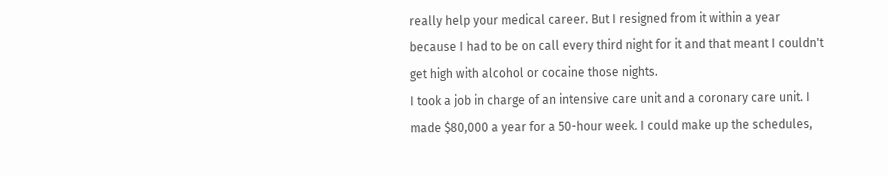really help your medical career. But I resigned from it within a year because I had to be on call every third night for it and that meant I couldn't get high with alcohol or cocaine those nights.
I took a job in charge of an intensive care unit and a coronary care unit. I made $80,000 a year for a 50-hour week. I could make up the schedules,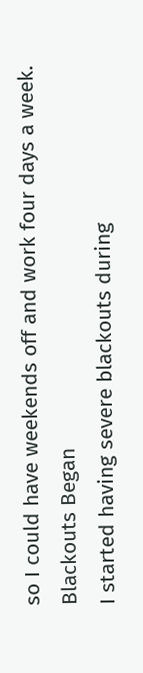so I could have weekends off and work four days a week.
Blackouts Began
I started having severe blackouts during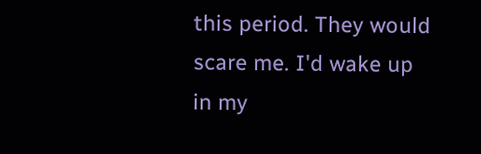this period. They would scare me. I'd wake up in my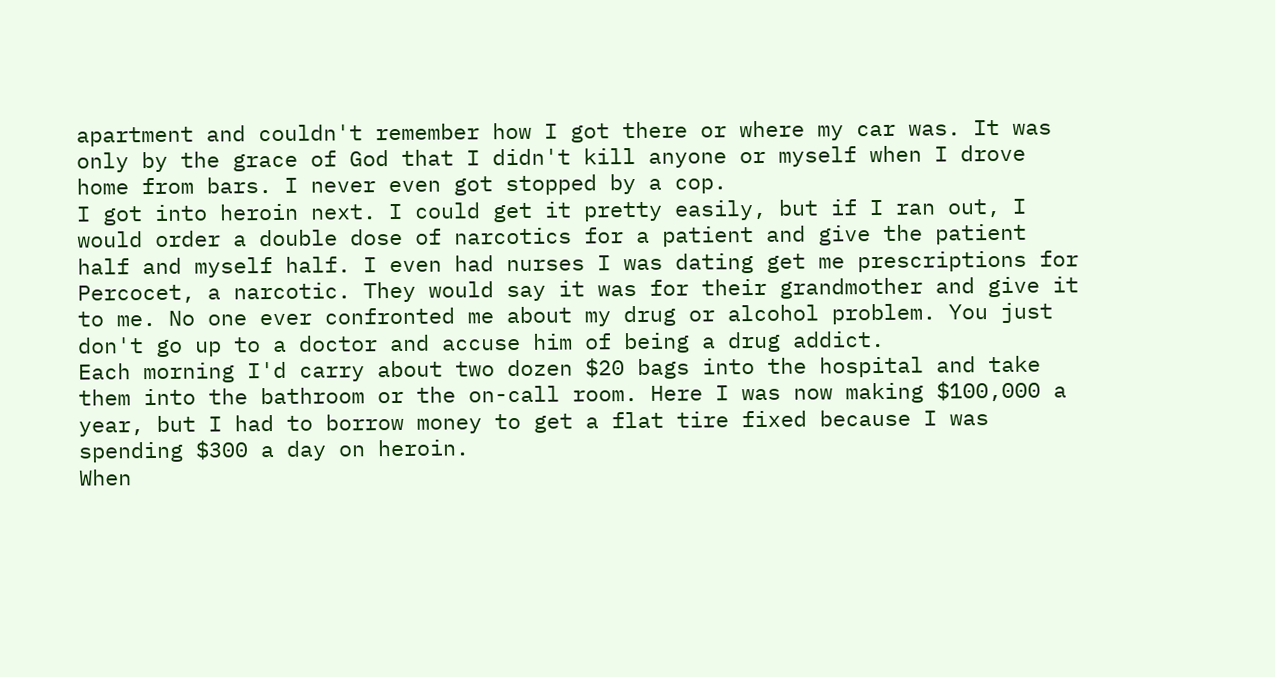apartment and couldn't remember how I got there or where my car was. It was only by the grace of God that I didn't kill anyone or myself when I drove home from bars. I never even got stopped by a cop.
I got into heroin next. I could get it pretty easily, but if I ran out, I would order a double dose of narcotics for a patient and give the patient half and myself half. I even had nurses I was dating get me prescriptions for Percocet, a narcotic. They would say it was for their grandmother and give it to me. No one ever confronted me about my drug or alcohol problem. You just don't go up to a doctor and accuse him of being a drug addict.
Each morning I'd carry about two dozen $20 bags into the hospital and take them into the bathroom or the on-call room. Here I was now making $100,000 a year, but I had to borrow money to get a flat tire fixed because I was spending $300 a day on heroin.
When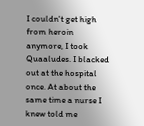I couldn't get high from heroin anymore, I took Quaaludes. I blacked out at the hospital once. At about the same time a nurse I knew told me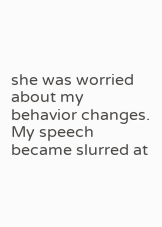she was worried about my behavior changes. My speech became slurred at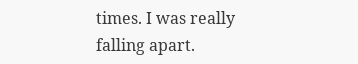times. I was really falling apart.